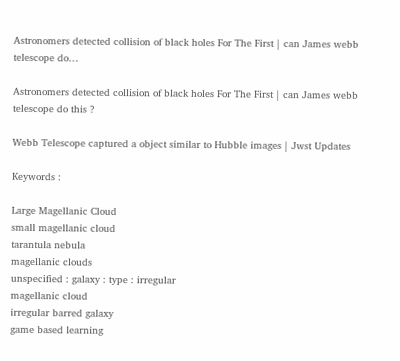Astronomers detected collision of black holes For The First | can James webb telescope do…

Astronomers detected collision of black holes For The First | can James webb telescope do this ?

Webb Telescope captured a object similar to Hubble images | Jwst Updates

Keywords :

Large Magellanic Cloud
small magellanic cloud
tarantula nebula
magellanic clouds
unspecified : galaxy : type : irregular
magellanic cloud
irregular barred galaxy
game based learning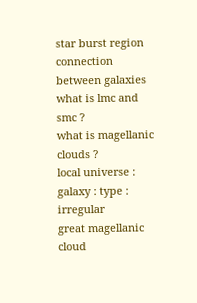star burst region
connection between galaxies
what is lmc and smc ?
what is magellanic clouds ?
local universe : galaxy : type : irregular
great magellanic cloud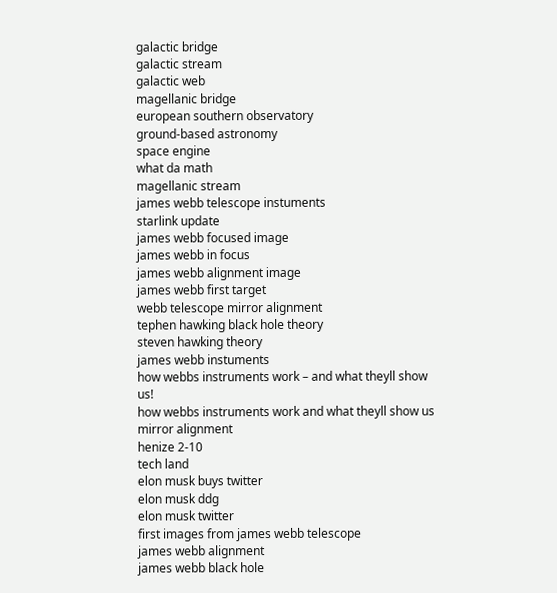galactic bridge
galactic stream
galactic web
magellanic bridge
european southern observatory
ground-based astronomy
space engine
what da math
magellanic stream
james webb telescope instuments
starlink update
james webb focused image
james webb in focus
james webb alignment image
james webb first target
webb telescope mirror alignment
tephen hawking black hole theory
steven hawking theory
james webb instuments
how webbs instruments work – and what theyll show us!
how webbs instruments work and what theyll show us
mirror alignment
henize 2-10
tech land
elon musk buys twitter
elon musk ddg
elon musk twitter
first images from james webb telescope
james webb alignment
james webb black hole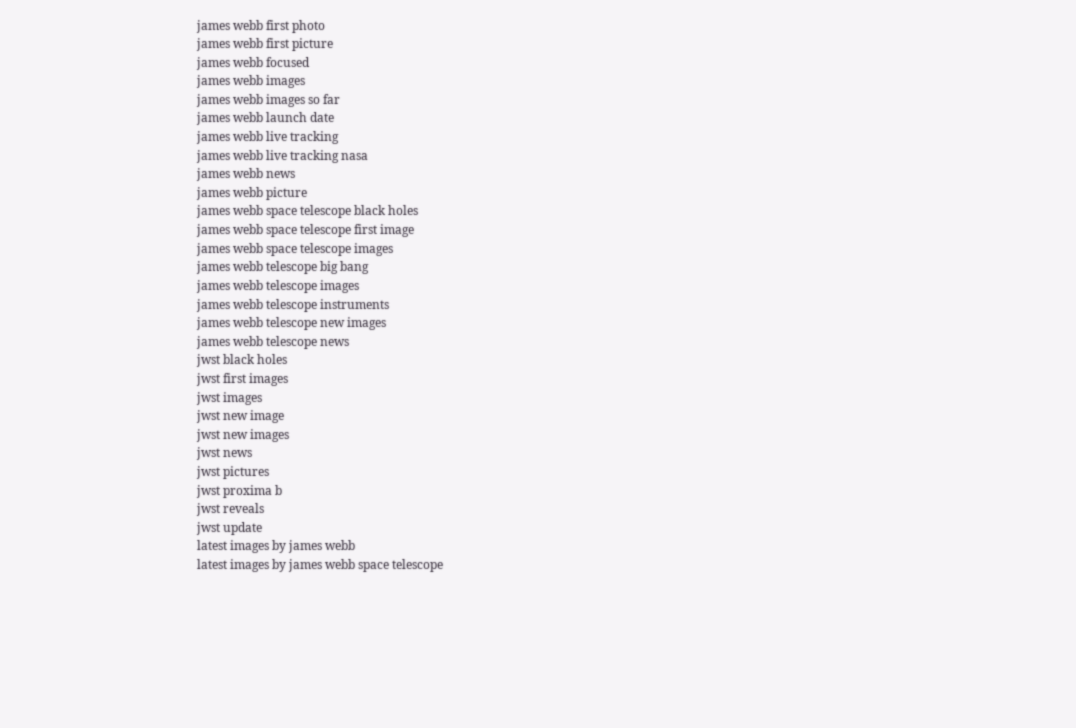james webb first photo
james webb first picture
james webb focused
james webb images
james webb images so far
james webb launch date
james webb live tracking
james webb live tracking nasa
james webb news
james webb picture
james webb space telescope black holes
james webb space telescope first image
james webb space telescope images
james webb telescope big bang
james webb telescope images
james webb telescope instruments
james webb telescope new images
james webb telescope news
jwst black holes
jwst first images
jwst images
jwst new image
jwst new images
jwst news
jwst pictures
jwst proxima b
jwst reveals
jwst update
latest images by james webb
latest images by james webb space telescope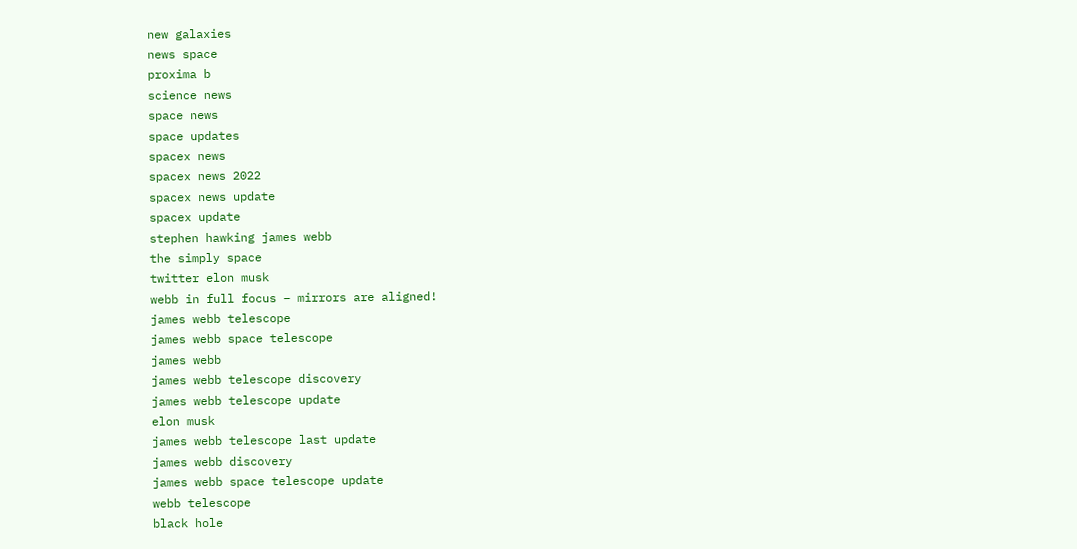new galaxies
news space
proxima b
science news
space news
space updates
spacex news
spacex news 2022
spacex news update
spacex update
stephen hawking james webb
the simply space
twitter elon musk
webb in full focus – mirrors are aligned!
james webb telescope
james webb space telescope
james webb
james webb telescope discovery
james webb telescope update
elon musk
james webb telescope last update
james webb discovery
james webb space telescope update
webb telescope
black hole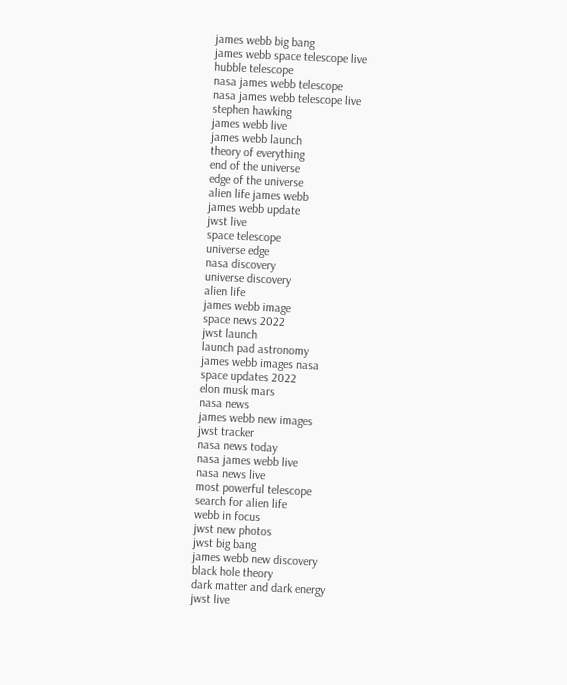james webb big bang
james webb space telescope live
hubble telescope
nasa james webb telescope
nasa james webb telescope live
stephen hawking
james webb live
james webb launch
theory of everything
end of the universe
edge of the universe
alien life james webb
james webb update
jwst live
space telescope
universe edge
nasa discovery
universe discovery
alien life
james webb image
space news 2022
jwst launch
launch pad astronomy
james webb images nasa
space updates 2022
elon musk mars
nasa news
james webb new images
jwst tracker
nasa news today
nasa james webb live
nasa news live
most powerful telescope
search for alien life
webb in focus
jwst new photos
jwst big bang
james webb new discovery
black hole theory
dark matter and dark energy
jwst live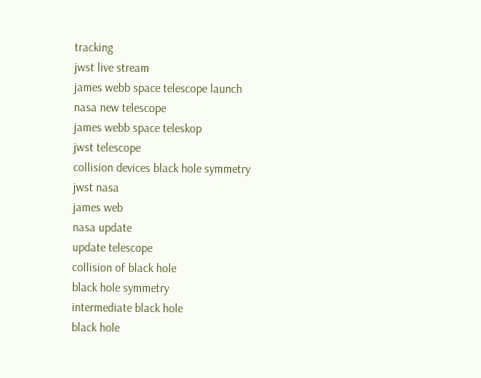tracking
jwst live stream
james webb space telescope launch
nasa new telescope
james webb space teleskop
jwst telescope
collision devices black hole symmetry
jwst nasa
james web
nasa update
update telescope
collision of black hole
black hole symmetry
intermediate black hole
black hole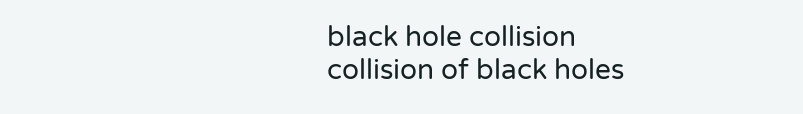black hole collision
collision of black holes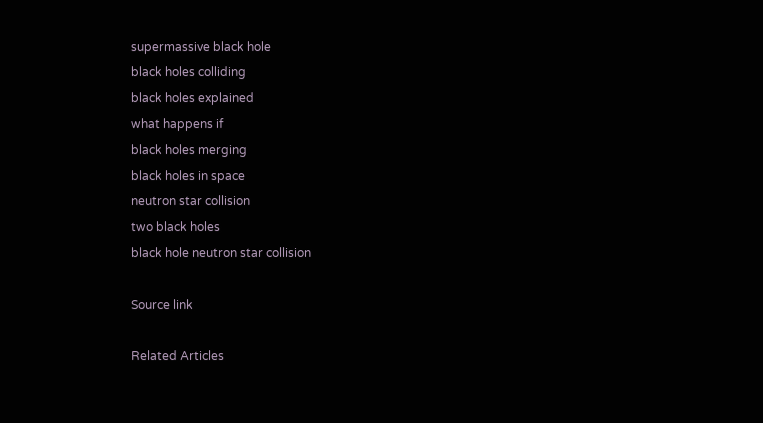supermassive black hole
black holes colliding
black holes explained
what happens if
black holes merging
black holes in space
neutron star collision
two black holes
black hole neutron star collision

Source link

Related Articles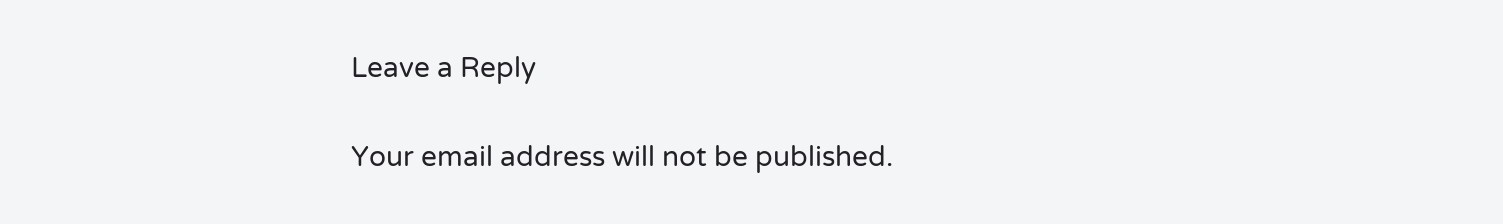Leave a Reply

Your email address will not be published.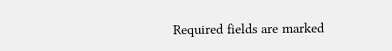Required fields are marked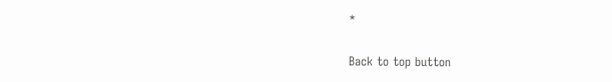*

Back to top button